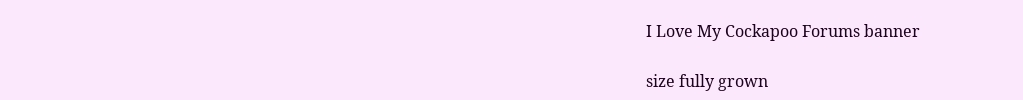I Love My Cockapoo Forums banner

size fully grown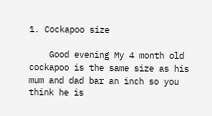1. Cockapoo size

    Good evening My 4 month old cockapoo is the same size as his mum and dad bar an inch so you think he is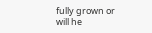fully grown or will he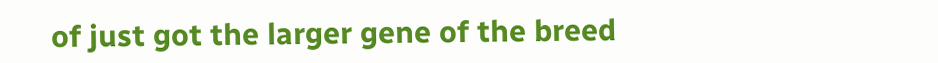of just got the larger gene of the breed